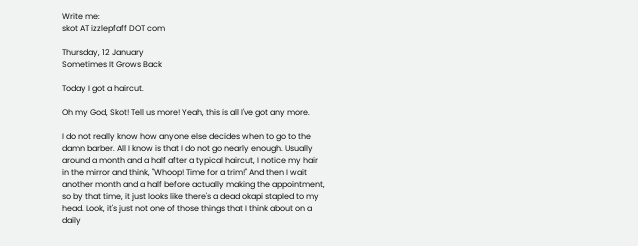Write me:
skot AT izzlepfaff DOT com

Thursday, 12 January
Sometimes It Grows Back

Today I got a haircut.

Oh my God, Skot! Tell us more! Yeah, this is all I've got any more.

I do not really know how anyone else decides when to go to the damn barber. All I know is that I do not go nearly enough. Usually around a month and a half after a typical haircut, I notice my hair in the mirror and think, "Whoop! Time for a trim!" And then I wait another month and a half before actually making the appointment, so by that time, it just looks like there's a dead okapi stapled to my head. Look, it's just not one of those things that I think about on a daily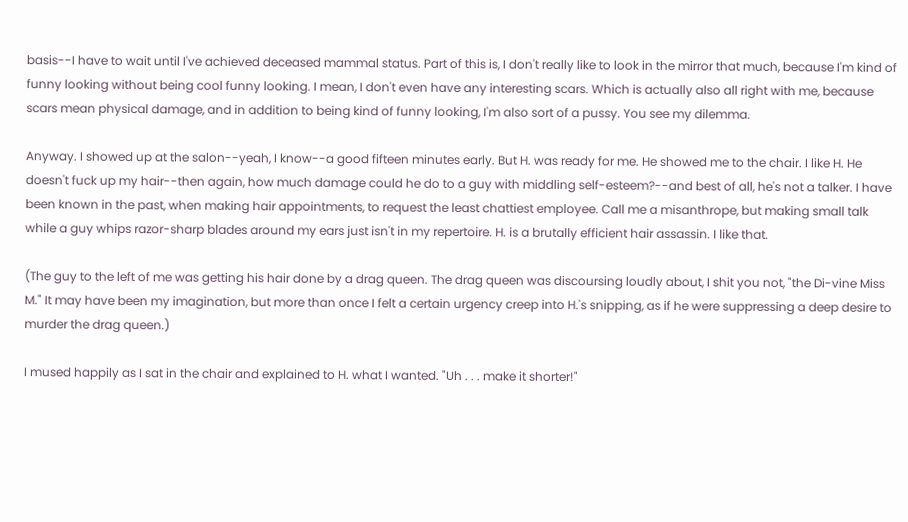basis--I have to wait until I've achieved deceased mammal status. Part of this is, I don't really like to look in the mirror that much, because I'm kind of funny looking without being cool funny looking. I mean, I don't even have any interesting scars. Which is actually also all right with me, because scars mean physical damage, and in addition to being kind of funny looking, I'm also sort of a pussy. You see my dilemma.

Anyway. I showed up at the salon--yeah, I know--a good fifteen minutes early. But H. was ready for me. He showed me to the chair. I like H. He doesn't fuck up my hair--then again, how much damage could he do to a guy with middling self-esteem?--and best of all, he's not a talker. I have been known in the past, when making hair appointments, to request the least chattiest employee. Call me a misanthrope, but making small talk while a guy whips razor-sharp blades around my ears just isn't in my repertoire. H. is a brutally efficient hair assassin. I like that.

(The guy to the left of me was getting his hair done by a drag queen. The drag queen was discoursing loudly about, I shit you not, "the Di-vine Miss M." It may have been my imagination, but more than once I felt a certain urgency creep into H.'s snipping, as if he were suppressing a deep desire to murder the drag queen.)

I mused happily as I sat in the chair and explained to H. what I wanted. "Uh . . . make it shorter!"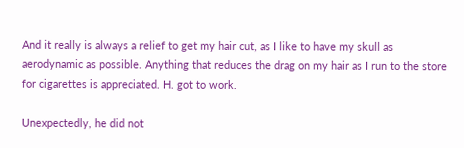And it really is always a relief to get my hair cut, as I like to have my skull as aerodynamic as possible. Anything that reduces the drag on my hair as I run to the store for cigarettes is appreciated. H. got to work.

Unexpectedly, he did not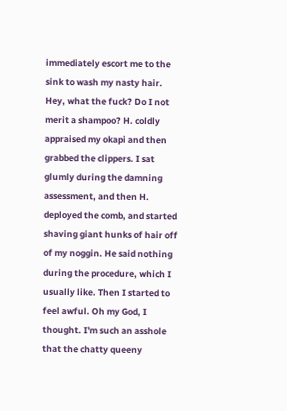immediately escort me to the sink to wash my nasty hair. Hey, what the fuck? Do I not merit a shampoo? H. coldly appraised my okapi and then grabbed the clippers. I sat glumly during the damning assessment, and then H. deployed the comb, and started shaving giant hunks of hair off of my noggin. He said nothing during the procedure, which I usually like. Then I started to feel awful. Oh my God, I thought. I'm such an asshole that the chatty queeny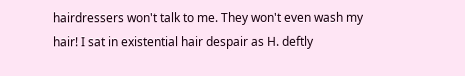hairdressers won't talk to me. They won't even wash my hair! I sat in existential hair despair as H. deftly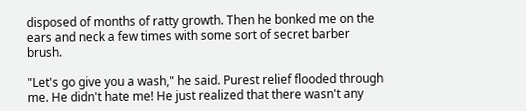disposed of months of ratty growth. Then he bonked me on the ears and neck a few times with some sort of secret barber brush.

"Let's go give you a wash," he said. Purest relief flooded through me. He didn't hate me! He just realized that there wasn't any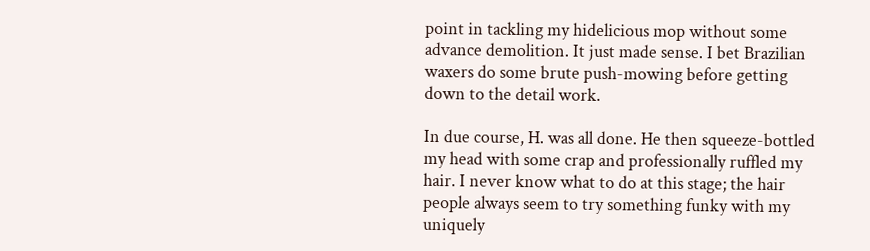point in tackling my hidelicious mop without some advance demolition. It just made sense. I bet Brazilian waxers do some brute push-mowing before getting down to the detail work.

In due course, H. was all done. He then squeeze-bottled my head with some crap and professionally ruffled my hair. I never know what to do at this stage; the hair people always seem to try something funky with my uniquely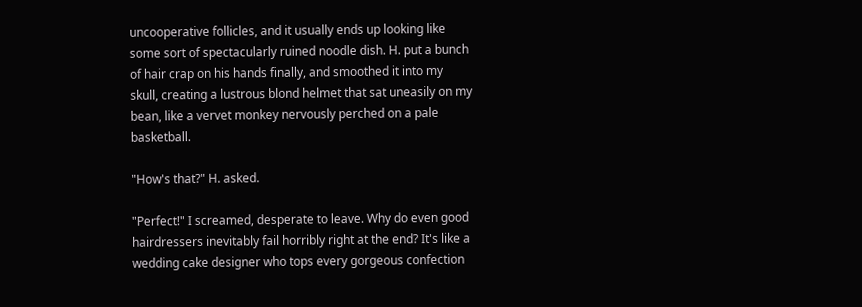uncooperative follicles, and it usually ends up looking like some sort of spectacularly ruined noodle dish. H. put a bunch of hair crap on his hands finally, and smoothed it into my skull, creating a lustrous blond helmet that sat uneasily on my bean, like a vervet monkey nervously perched on a pale basketball.

"How's that?" H. asked.

"Perfect!" I screamed, desperate to leave. Why do even good hairdressers inevitably fail horribly right at the end? It's like a wedding cake designer who tops every gorgeous confection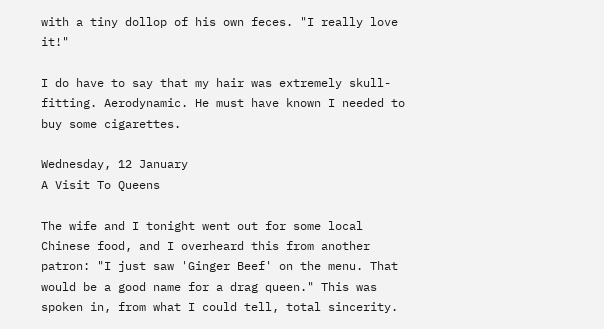with a tiny dollop of his own feces. "I really love it!"

I do have to say that my hair was extremely skull-fitting. Aerodynamic. He must have known I needed to buy some cigarettes.

Wednesday, 12 January
A Visit To Queens

The wife and I tonight went out for some local Chinese food, and I overheard this from another patron: "I just saw 'Ginger Beef' on the menu. That would be a good name for a drag queen." This was spoken in, from what I could tell, total sincerity.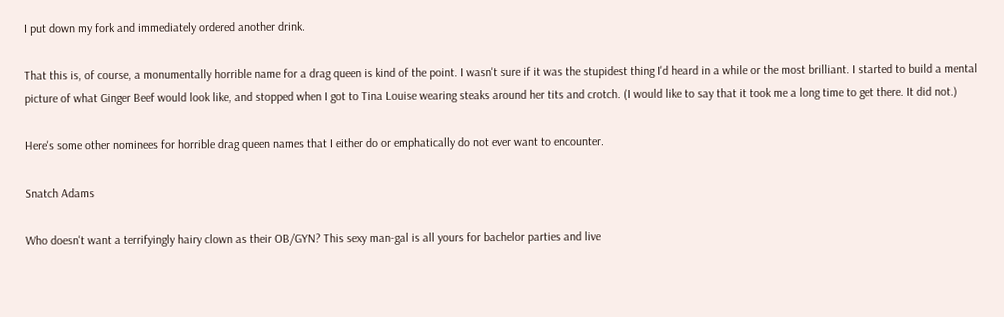I put down my fork and immediately ordered another drink.

That this is, of course, a monumentally horrible name for a drag queen is kind of the point. I wasn't sure if it was the stupidest thing I'd heard in a while or the most brilliant. I started to build a mental picture of what Ginger Beef would look like, and stopped when I got to Tina Louise wearing steaks around her tits and crotch. (I would like to say that it took me a long time to get there. It did not.)

Here's some other nominees for horrible drag queen names that I either do or emphatically do not ever want to encounter.

Snatch Adams

Who doesn't want a terrifyingly hairy clown as their OB/GYN? This sexy man-gal is all yours for bachelor parties and live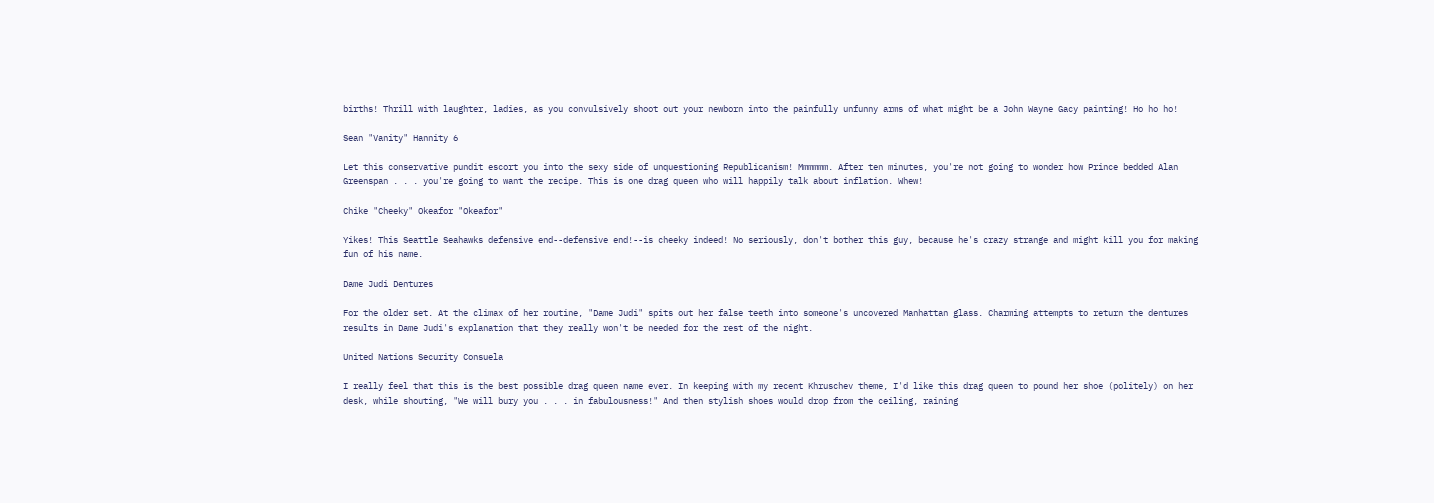births! Thrill with laughter, ladies, as you convulsively shoot out your newborn into the painfully unfunny arms of what might be a John Wayne Gacy painting! Ho ho ho!

Sean "Vanity" Hannity 6

Let this conservative pundit escort you into the sexy side of unquestioning Republicanism! Mmmmmm. After ten minutes, you're not going to wonder how Prince bedded Alan Greenspan . . . you're going to want the recipe. This is one drag queen who will happily talk about inflation. Whew!

Chike "Cheeky" Okeafor "Okeafor"

Yikes! This Seattle Seahawks defensive end--defensive end!--is cheeky indeed! No seriously, don't bother this guy, because he's crazy strange and might kill you for making fun of his name.

Dame Judi Dentures

For the older set. At the climax of her routine, "Dame Judi" spits out her false teeth into someone's uncovered Manhattan glass. Charming attempts to return the dentures results in Dame Judi's explanation that they really won't be needed for the rest of the night.

United Nations Security Consuela

I really feel that this is the best possible drag queen name ever. In keeping with my recent Khruschev theme, I'd like this drag queen to pound her shoe (politely) on her desk, while shouting, "We will bury you . . . in fabulousness!" And then stylish shoes would drop from the ceiling, raining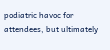podiatric havoc for attendees, but ultimately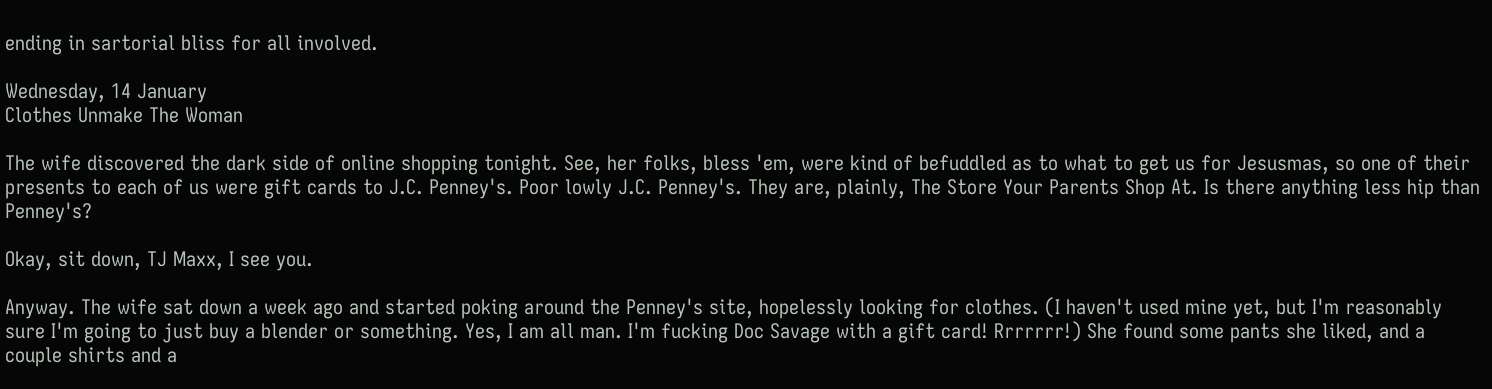ending in sartorial bliss for all involved.

Wednesday, 14 January
Clothes Unmake The Woman

The wife discovered the dark side of online shopping tonight. See, her folks, bless 'em, were kind of befuddled as to what to get us for Jesusmas, so one of their presents to each of us were gift cards to J.C. Penney's. Poor lowly J.C. Penney's. They are, plainly, The Store Your Parents Shop At. Is there anything less hip than Penney's?

Okay, sit down, TJ Maxx, I see you.

Anyway. The wife sat down a week ago and started poking around the Penney's site, hopelessly looking for clothes. (I haven't used mine yet, but I'm reasonably sure I'm going to just buy a blender or something. Yes, I am all man. I'm fucking Doc Savage with a gift card! Rrrrrrr!) She found some pants she liked, and a couple shirts and a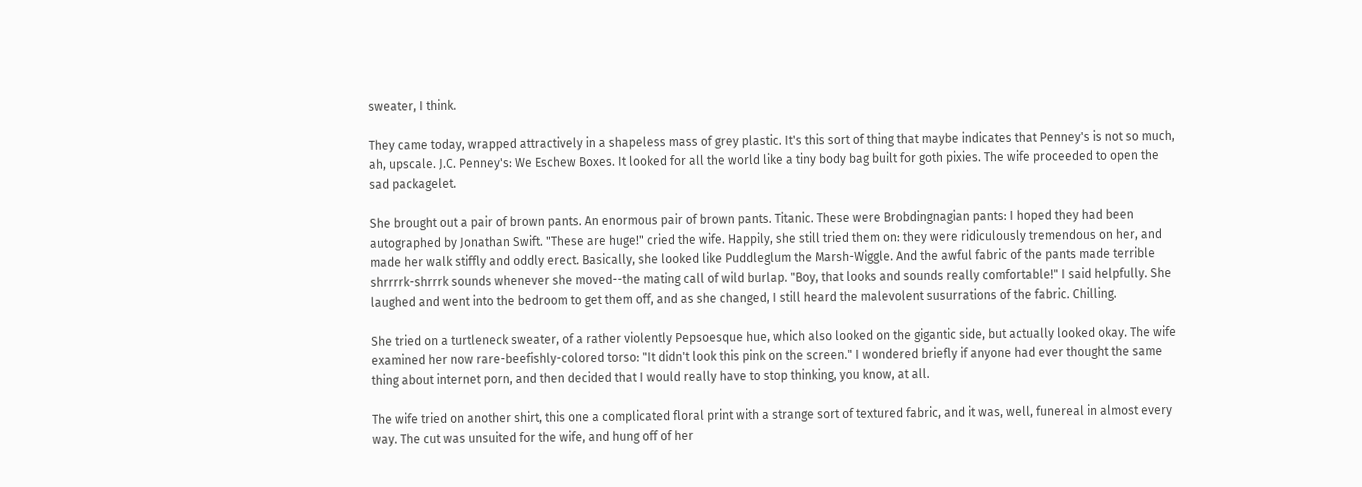sweater, I think.

They came today, wrapped attractively in a shapeless mass of grey plastic. It's this sort of thing that maybe indicates that Penney's is not so much, ah, upscale. J.C. Penney's: We Eschew Boxes. It looked for all the world like a tiny body bag built for goth pixies. The wife proceeded to open the sad packagelet.

She brought out a pair of brown pants. An enormous pair of brown pants. Titanic. These were Brobdingnagian pants: I hoped they had been autographed by Jonathan Swift. "These are huge!" cried the wife. Happily, she still tried them on: they were ridiculously tremendous on her, and made her walk stiffly and oddly erect. Basically, she looked like Puddleglum the Marsh-Wiggle. And the awful fabric of the pants made terrible shrrrrk-shrrrk sounds whenever she moved--the mating call of wild burlap. "Boy, that looks and sounds really comfortable!" I said helpfully. She laughed and went into the bedroom to get them off, and as she changed, I still heard the malevolent susurrations of the fabric. Chilling.

She tried on a turtleneck sweater, of a rather violently Pepsoesque hue, which also looked on the gigantic side, but actually looked okay. The wife examined her now rare-beefishly-colored torso: "It didn't look this pink on the screen." I wondered briefly if anyone had ever thought the same thing about internet porn, and then decided that I would really have to stop thinking, you know, at all.

The wife tried on another shirt, this one a complicated floral print with a strange sort of textured fabric, and it was, well, funereal in almost every way. The cut was unsuited for the wife, and hung off of her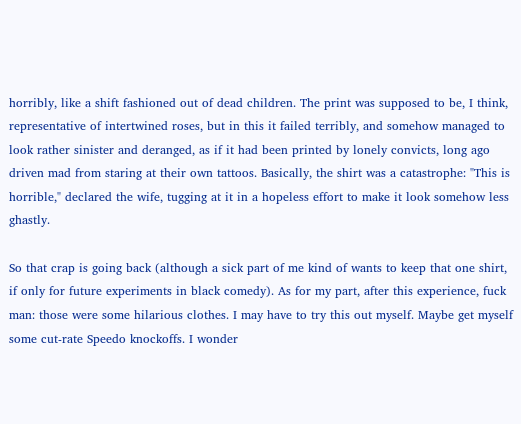horribly, like a shift fashioned out of dead children. The print was supposed to be, I think, representative of intertwined roses, but in this it failed terribly, and somehow managed to look rather sinister and deranged, as if it had been printed by lonely convicts, long ago driven mad from staring at their own tattoos. Basically, the shirt was a catastrophe: "This is horrible," declared the wife, tugging at it in a hopeless effort to make it look somehow less ghastly.

So that crap is going back (although a sick part of me kind of wants to keep that one shirt, if only for future experiments in black comedy). As for my part, after this experience, fuck man: those were some hilarious clothes. I may have to try this out myself. Maybe get myself some cut-rate Speedo knockoffs. I wonder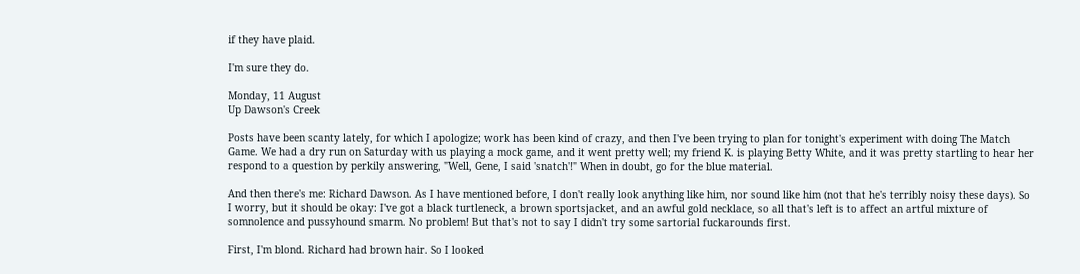if they have plaid.

I'm sure they do.

Monday, 11 August
Up Dawson's Creek

Posts have been scanty lately, for which I apologize; work has been kind of crazy, and then I've been trying to plan for tonight's experiment with doing The Match Game. We had a dry run on Saturday with us playing a mock game, and it went pretty well; my friend K. is playing Betty White, and it was pretty startling to hear her respond to a question by perkily answering, "Well, Gene, I said 'snatch'!" When in doubt, go for the blue material.

And then there's me: Richard Dawson. As I have mentioned before, I don't really look anything like him, nor sound like him (not that he's terribly noisy these days). So I worry, but it should be okay: I've got a black turtleneck, a brown sportsjacket, and an awful gold necklace, so all that's left is to affect an artful mixture of somnolence and pussyhound smarm. No problem! But that's not to say I didn't try some sartorial fuckarounds first.

First, I'm blond. Richard had brown hair. So I looked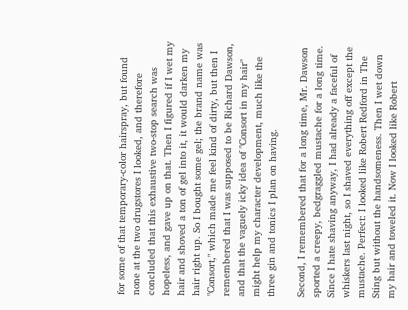for some of that temporary-color hairspray, but found none at the two drugstores I looked, and therefore concluded that this exhaustive two-stop search was hopeless, and gave up on that. Then I figured if I wet my hair and shoved a ton of gel into it, it would darken my hair right up. So I bought some gel; the brand name was "Consort," which made me feel kind of dirty, but then I remembered that I was supposed to be Richard Dawson, and that the vaguely icky idea of "Consort in my hair" might help my character development, much like the three gin and tonics I plan on having.

Second, I remembered that for a long time, Mr. Dawson sported a creepy, bedgraggled mustache for a long time. Since I hate shaving anyway, I had already a faceful of whiskers last night, so I shaved everything off except the mustache. Perfect: I looked like Robert Redford in The Sting but without the handsomeness. Then I wet down my hair and toweled it. Now I looked like Robert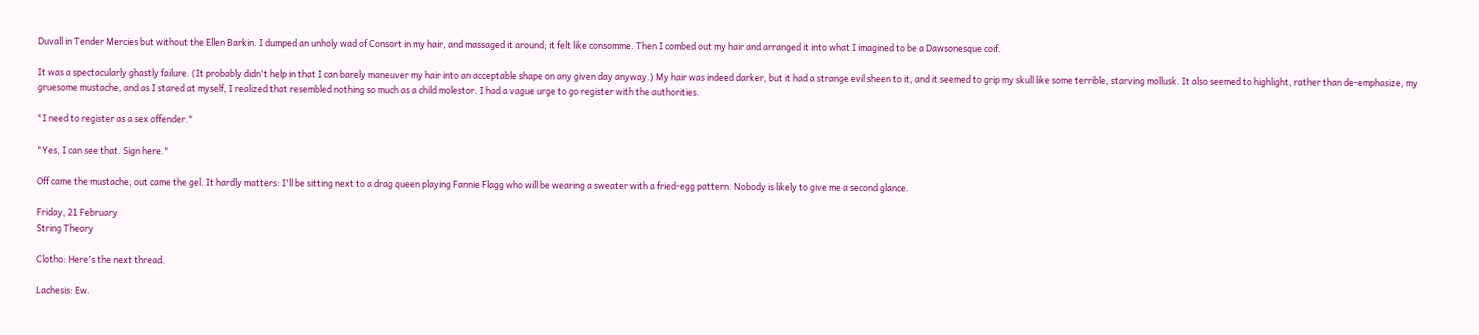Duvall in Tender Mercies but without the Ellen Barkin. I dumped an unholy wad of Consort in my hair, and massaged it around; it felt like consomme. Then I combed out my hair and arranged it into what I imagined to be a Dawsonesque coif.

It was a spectacularly ghastly failure. (It probably didn't help in that I can barely maneuver my hair into an acceptable shape on any given day anyway.) My hair was indeed darker, but it had a strange evil sheen to it, and it seemed to grip my skull like some terrible, starving mollusk. It also seemed to highlight, rather than de-emphasize, my gruesome mustache, and as I stared at myself, I realized that resembled nothing so much as a child molestor. I had a vague urge to go register with the authorities.

"I need to register as a sex offender."

"Yes, I can see that. Sign here."

Off came the mustache; out came the gel. It hardly matters: I'll be sitting next to a drag queen playing Fannie Flagg who will be wearing a sweater with a fried-egg pattern. Nobody is likely to give me a second glance.

Friday, 21 February
String Theory

Clotho: Here's the next thread.

Lachesis: Ew.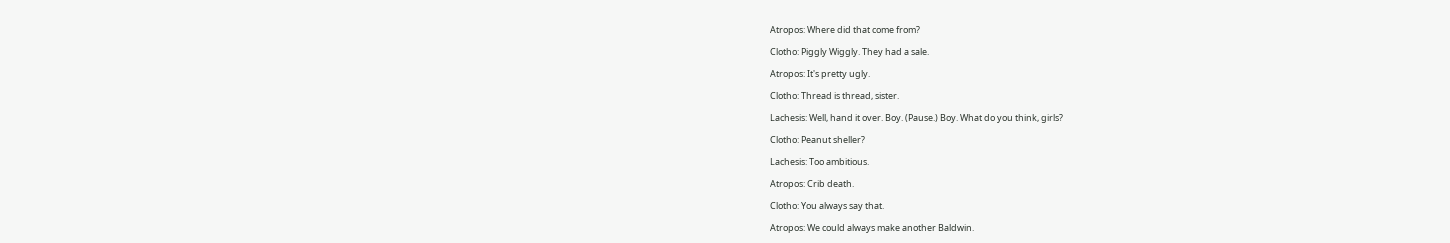Atropos: Where did that come from?

Clotho: Piggly Wiggly. They had a sale.

Atropos: It's pretty ugly.

Clotho: Thread is thread, sister.

Lachesis: Well, hand it over. Boy. (Pause.) Boy. What do you think, girls?

Clotho: Peanut sheller?

Lachesis: Too ambitious.

Atropos: Crib death.

Clotho: You always say that.

Atropos: We could always make another Baldwin.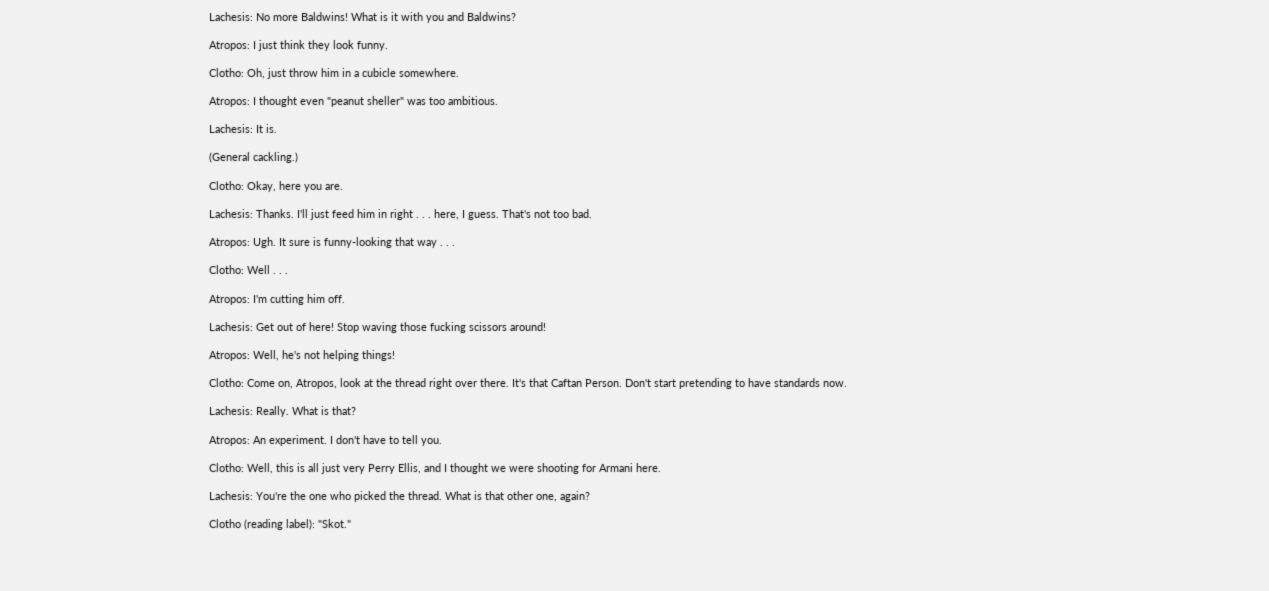Lachesis: No more Baldwins! What is it with you and Baldwins?

Atropos: I just think they look funny.

Clotho: Oh, just throw him in a cubicle somewhere.

Atropos: I thought even "peanut sheller" was too ambitious.

Lachesis: It is.

(General cackling.)

Clotho: Okay, here you are.

Lachesis: Thanks. I'll just feed him in right . . . here, I guess. That's not too bad.

Atropos: Ugh. It sure is funny-looking that way . . .

Clotho: Well . . .

Atropos: I'm cutting him off.

Lachesis: Get out of here! Stop waving those fucking scissors around!

Atropos: Well, he's not helping things!

Clotho: Come on, Atropos, look at the thread right over there. It's that Caftan Person. Don't start pretending to have standards now.

Lachesis: Really. What is that?

Atropos: An experiment. I don't have to tell you.

Clotho: Well, this is all just very Perry Ellis, and I thought we were shooting for Armani here.

Lachesis: You're the one who picked the thread. What is that other one, again?

Clotho (reading label): "Skot."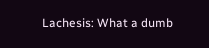Lachesis: What a dumb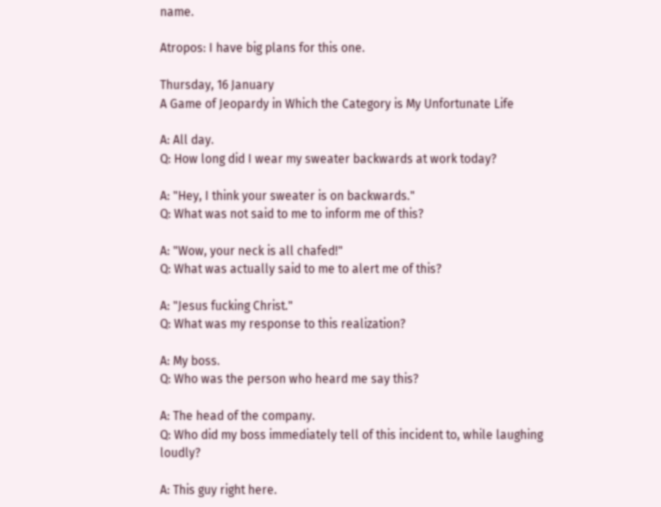name.

Atropos: I have big plans for this one.

Thursday, 16 January
A Game of Jeopardy in Which the Category is My Unfortunate Life

A: All day.
Q: How long did I wear my sweater backwards at work today?

A: "Hey, I think your sweater is on backwards."
Q: What was not said to me to inform me of this?

A: "Wow, your neck is all chafed!"
Q: What was actually said to me to alert me of this?

A: "Jesus fucking Christ."
Q: What was my response to this realization?

A: My boss.
Q: Who was the person who heard me say this?

A: The head of the company.
Q: Who did my boss immediately tell of this incident to, while laughing loudly?

A: This guy right here.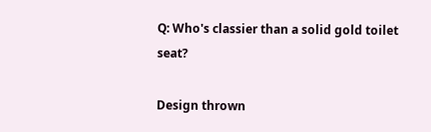Q: Who's classier than a solid gold toilet seat?

Design thrown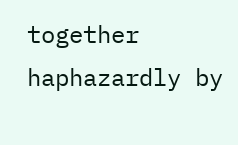together haphazardly by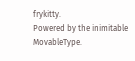frykitty.
Powered by the inimitable MovableType.